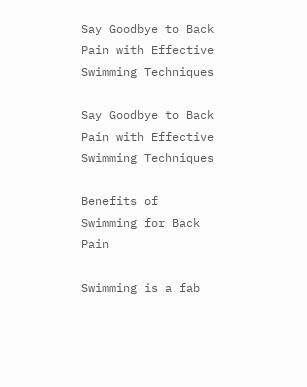Say Goodbye to Back Pain with Effective Swimming Techniques

Say Goodbye to Back Pain with Effective Swimming Techniques

Benefits of Swimming for Back Pain

Swimming is a fab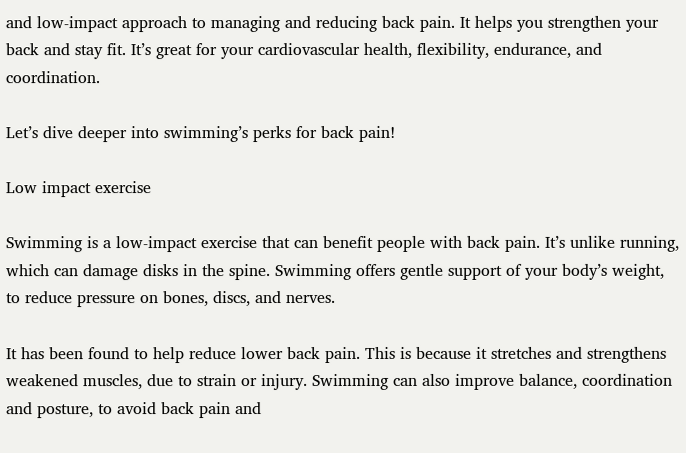and low-impact approach to managing and reducing back pain. It helps you strengthen your back and stay fit. It’s great for your cardiovascular health, flexibility, endurance, and coordination.

Let’s dive deeper into swimming’s perks for back pain!

Low impact exercise

Swimming is a low-impact exercise that can benefit people with back pain. It’s unlike running, which can damage disks in the spine. Swimming offers gentle support of your body’s weight, to reduce pressure on bones, discs, and nerves.

It has been found to help reduce lower back pain. This is because it stretches and strengthens weakened muscles, due to strain or injury. Swimming can also improve balance, coordination and posture, to avoid back pain and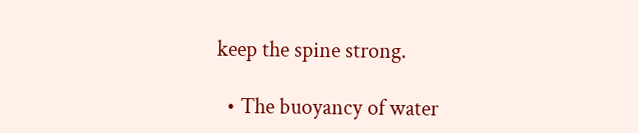keep the spine strong.

  • The buoyancy of water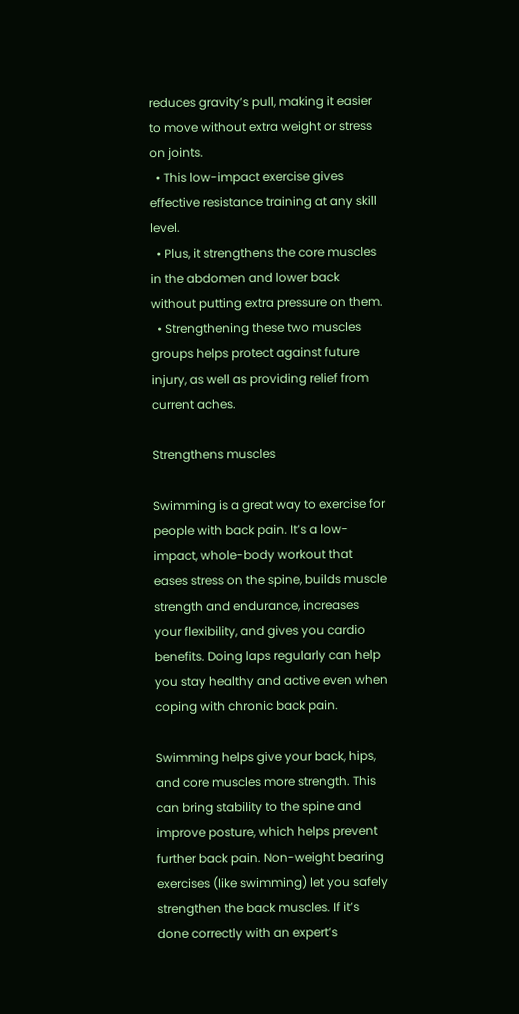reduces gravity’s pull, making it easier to move without extra weight or stress on joints.
  • This low-impact exercise gives effective resistance training at any skill level.
  • Plus, it strengthens the core muscles in the abdomen and lower back without putting extra pressure on them.
  • Strengthening these two muscles groups helps protect against future injury, as well as providing relief from current aches.

Strengthens muscles

Swimming is a great way to exercise for people with back pain. It’s a low-impact, whole-body workout that eases stress on the spine, builds muscle strength and endurance, increases your flexibility, and gives you cardio benefits. Doing laps regularly can help you stay healthy and active even when coping with chronic back pain.

Swimming helps give your back, hips, and core muscles more strength. This can bring stability to the spine and improve posture, which helps prevent further back pain. Non-weight bearing exercises (like swimming) let you safely strengthen the back muscles. If it’s done correctly with an expert’s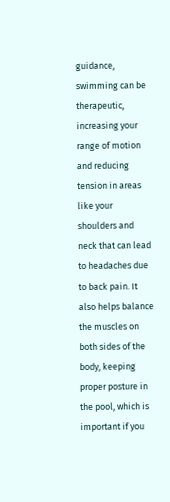guidance, swimming can be therapeutic, increasing your range of motion and reducing tension in areas like your shoulders and neck that can lead to headaches due to back pain. It also helps balance the muscles on both sides of the body, keeping proper posture in the pool, which is important if you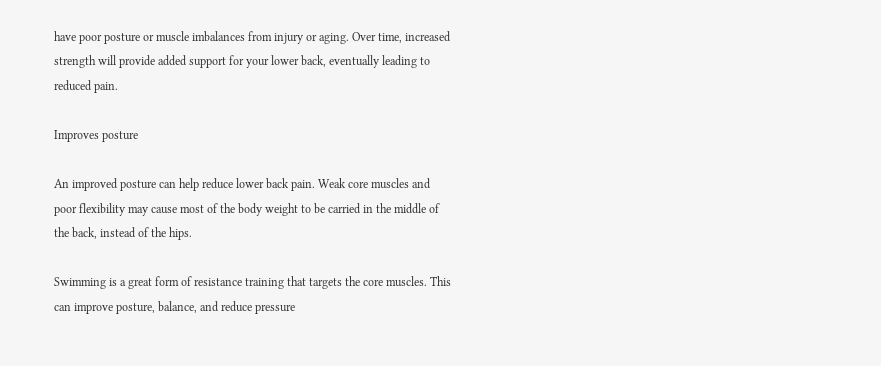have poor posture or muscle imbalances from injury or aging. Over time, increased strength will provide added support for your lower back, eventually leading to reduced pain.

Improves posture

An improved posture can help reduce lower back pain. Weak core muscles and poor flexibility may cause most of the body weight to be carried in the middle of the back, instead of the hips.

Swimming is a great form of resistance training that targets the core muscles. This can improve posture, balance, and reduce pressure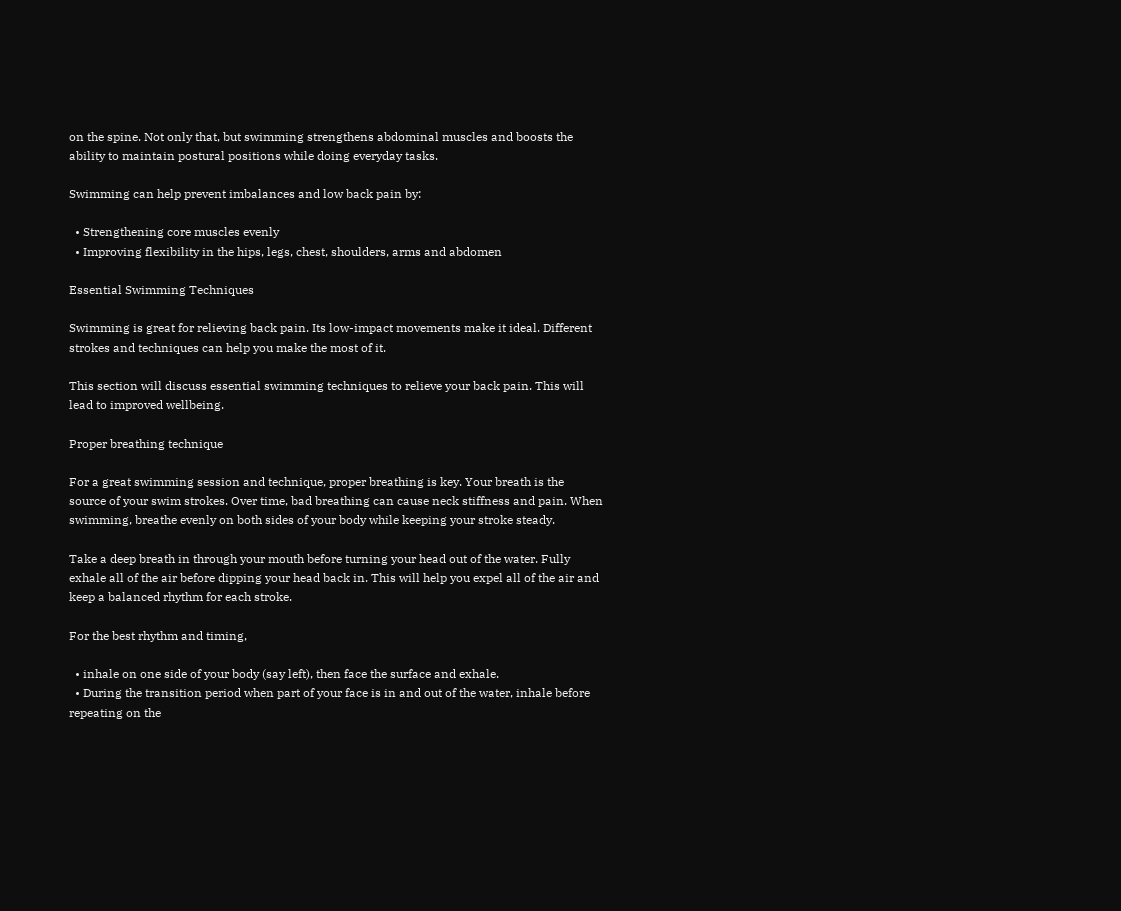on the spine. Not only that, but swimming strengthens abdominal muscles and boosts the ability to maintain postural positions while doing everyday tasks.

Swimming can help prevent imbalances and low back pain by:

  • Strengthening core muscles evenly
  • Improving flexibility in the hips, legs, chest, shoulders, arms and abdomen

Essential Swimming Techniques

Swimming is great for relieving back pain. Its low-impact movements make it ideal. Different strokes and techniques can help you make the most of it.

This section will discuss essential swimming techniques to relieve your back pain. This will lead to improved wellbeing.

Proper breathing technique

For a great swimming session and technique, proper breathing is key. Your breath is the source of your swim strokes. Over time, bad breathing can cause neck stiffness and pain. When swimming, breathe evenly on both sides of your body while keeping your stroke steady.

Take a deep breath in through your mouth before turning your head out of the water. Fully exhale all of the air before dipping your head back in. This will help you expel all of the air and keep a balanced rhythm for each stroke.

For the best rhythm and timing,

  • inhale on one side of your body (say left), then face the surface and exhale.
  • During the transition period when part of your face is in and out of the water, inhale before repeating on the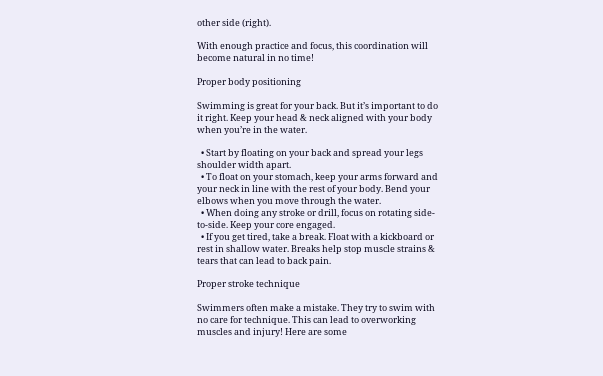other side (right).

With enough practice and focus, this coordination will become natural in no time!

Proper body positioning

Swimming is great for your back. But it’s important to do it right. Keep your head & neck aligned with your body when you’re in the water.

  • Start by floating on your back and spread your legs shoulder width apart.
  • To float on your stomach, keep your arms forward and your neck in line with the rest of your body. Bend your elbows when you move through the water.
  • When doing any stroke or drill, focus on rotating side-to-side. Keep your core engaged.
  • If you get tired, take a break. Float with a kickboard or rest in shallow water. Breaks help stop muscle strains & tears that can lead to back pain.

Proper stroke technique

Swimmers often make a mistake. They try to swim with no care for technique. This can lead to overworking muscles and injury! Here are some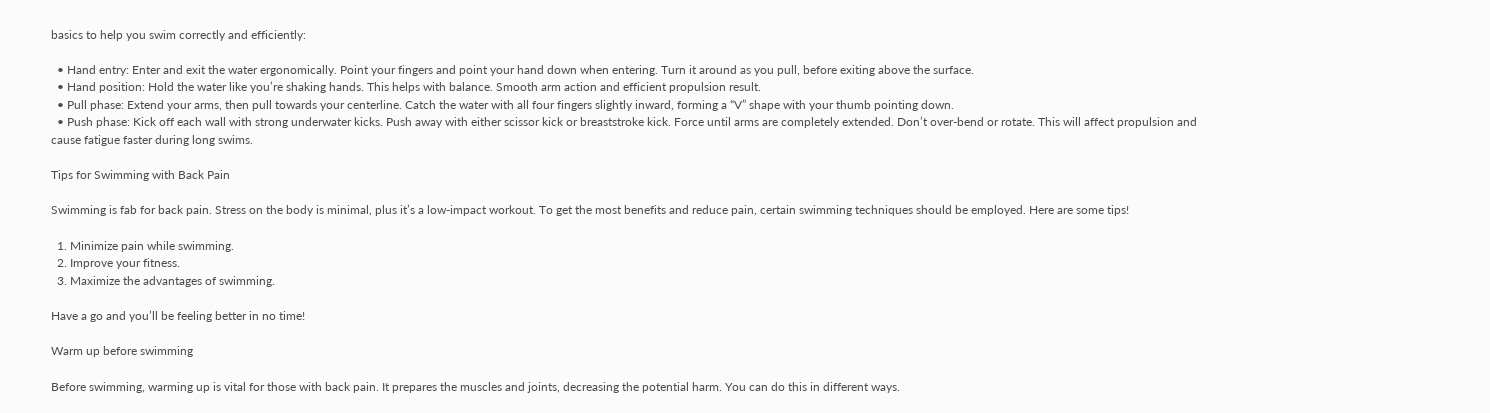basics to help you swim correctly and efficiently:

  • Hand entry: Enter and exit the water ergonomically. Point your fingers and point your hand down when entering. Turn it around as you pull, before exiting above the surface.
  • Hand position: Hold the water like you’re shaking hands. This helps with balance. Smooth arm action and efficient propulsion result.
  • Pull phase: Extend your arms, then pull towards your centerline. Catch the water with all four fingers slightly inward, forming a “V” shape with your thumb pointing down.
  • Push phase: Kick off each wall with strong underwater kicks. Push away with either scissor kick or breaststroke kick. Force until arms are completely extended. Don’t over-bend or rotate. This will affect propulsion and cause fatigue faster during long swims.

Tips for Swimming with Back Pain

Swimming is fab for back pain. Stress on the body is minimal, plus it’s a low-impact workout. To get the most benefits and reduce pain, certain swimming techniques should be employed. Here are some tips!

  1. Minimize pain while swimming.
  2. Improve your fitness.
  3. Maximize the advantages of swimming.

Have a go and you’ll be feeling better in no time!

Warm up before swimming

Before swimming, warming up is vital for those with back pain. It prepares the muscles and joints, decreasing the potential harm. You can do this in different ways.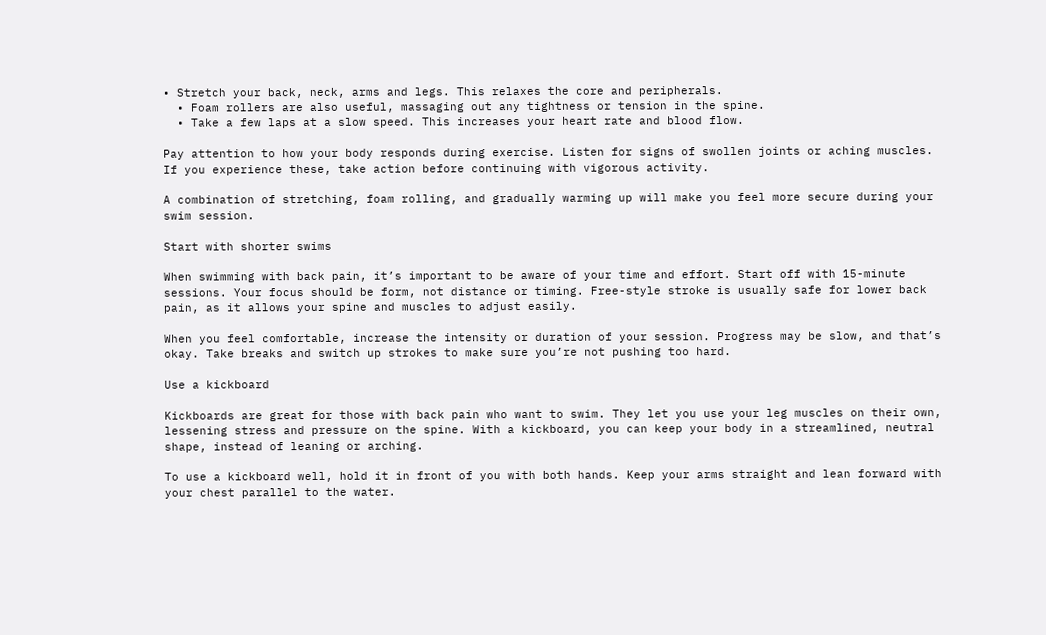• Stretch your back, neck, arms and legs. This relaxes the core and peripherals.
  • Foam rollers are also useful, massaging out any tightness or tension in the spine.
  • Take a few laps at a slow speed. This increases your heart rate and blood flow.

Pay attention to how your body responds during exercise. Listen for signs of swollen joints or aching muscles. If you experience these, take action before continuing with vigorous activity.

A combination of stretching, foam rolling, and gradually warming up will make you feel more secure during your swim session.

Start with shorter swims

When swimming with back pain, it’s important to be aware of your time and effort. Start off with 15-minute sessions. Your focus should be form, not distance or timing. Free-style stroke is usually safe for lower back pain, as it allows your spine and muscles to adjust easily.

When you feel comfortable, increase the intensity or duration of your session. Progress may be slow, and that’s okay. Take breaks and switch up strokes to make sure you’re not pushing too hard.

Use a kickboard

Kickboards are great for those with back pain who want to swim. They let you use your leg muscles on their own, lessening stress and pressure on the spine. With a kickboard, you can keep your body in a streamlined, neutral shape, instead of leaning or arching.

To use a kickboard well, hold it in front of you with both hands. Keep your arms straight and lean forward with your chest parallel to the water.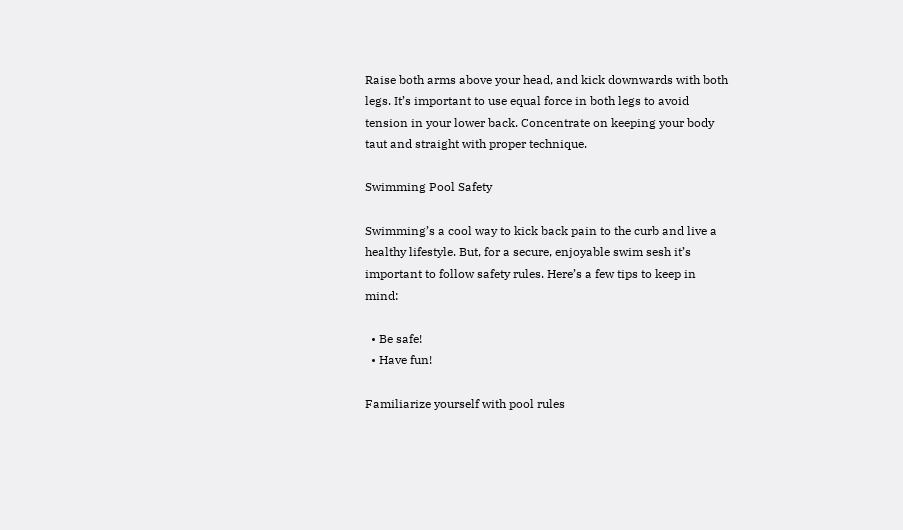Raise both arms above your head, and kick downwards with both legs. It’s important to use equal force in both legs to avoid tension in your lower back. Concentrate on keeping your body taut and straight with proper technique.

Swimming Pool Safety

Swimming’s a cool way to kick back pain to the curb and live a healthy lifestyle. But, for a secure, enjoyable swim sesh it’s important to follow safety rules. Here’s a few tips to keep in mind:

  • Be safe!
  • Have fun!

Familiarize yourself with pool rules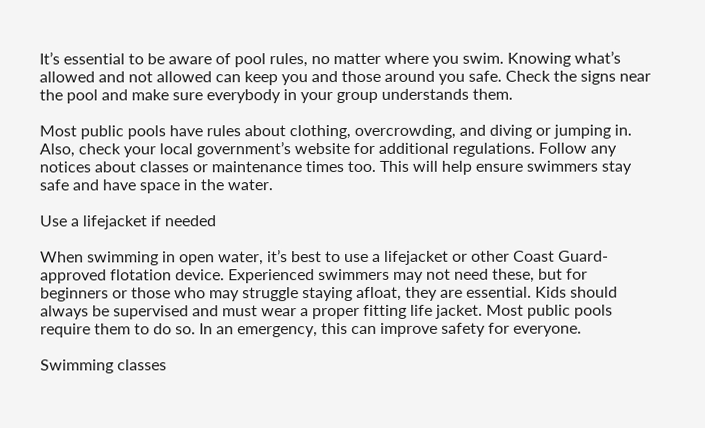It’s essential to be aware of pool rules, no matter where you swim. Knowing what’s allowed and not allowed can keep you and those around you safe. Check the signs near the pool and make sure everybody in your group understands them.

Most public pools have rules about clothing, overcrowding, and diving or jumping in. Also, check your local government’s website for additional regulations. Follow any notices about classes or maintenance times too. This will help ensure swimmers stay safe and have space in the water.

Use a lifejacket if needed

When swimming in open water, it’s best to use a lifejacket or other Coast Guard-approved flotation device. Experienced swimmers may not need these, but for beginners or those who may struggle staying afloat, they are essential. Kids should always be supervised and must wear a proper fitting life jacket. Most public pools require them to do so. In an emergency, this can improve safety for everyone.

Swimming classes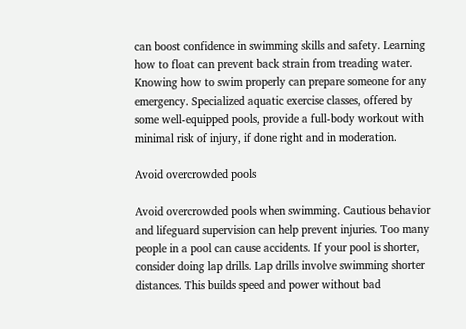can boost confidence in swimming skills and safety. Learning how to float can prevent back strain from treading water. Knowing how to swim properly can prepare someone for any emergency. Specialized aquatic exercise classes, offered by some well-equipped pools, provide a full-body workout with minimal risk of injury, if done right and in moderation.

Avoid overcrowded pools

Avoid overcrowded pools when swimming. Cautious behavior and lifeguard supervision can help prevent injuries. Too many people in a pool can cause accidents. If your pool is shorter, consider doing lap drills. Lap drills involve swimming shorter distances. This builds speed and power without bad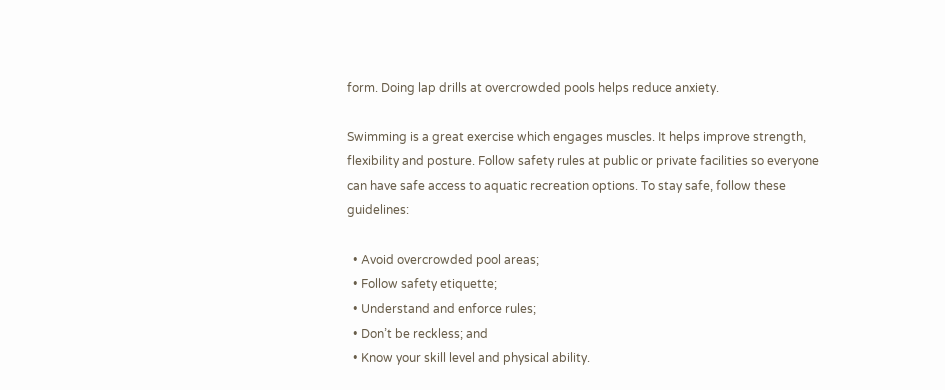form. Doing lap drills at overcrowded pools helps reduce anxiety.

Swimming is a great exercise which engages muscles. It helps improve strength, flexibility and posture. Follow safety rules at public or private facilities so everyone can have safe access to aquatic recreation options. To stay safe, follow these guidelines:

  • Avoid overcrowded pool areas;
  • Follow safety etiquette;
  • Understand and enforce rules;
  • Don’t be reckless; and
  • Know your skill level and physical ability.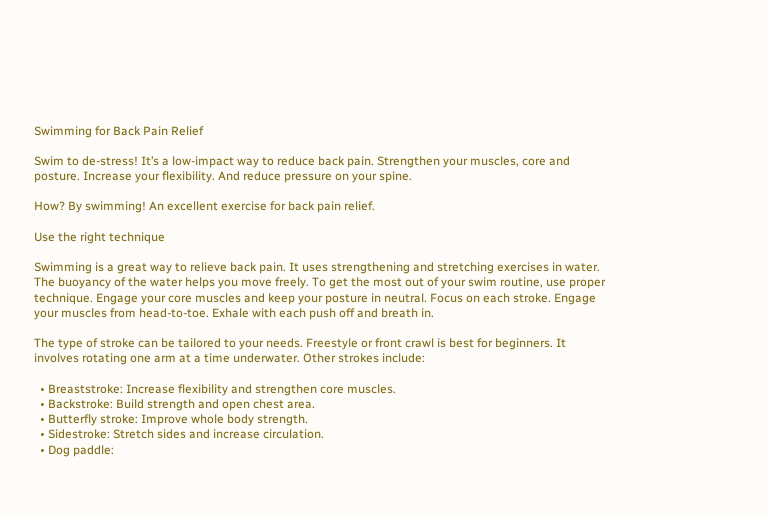Swimming for Back Pain Relief

Swim to de-stress! It’s a low-impact way to reduce back pain. Strengthen your muscles, core and posture. Increase your flexibility. And reduce pressure on your spine.

How? By swimming! An excellent exercise for back pain relief.

Use the right technique

Swimming is a great way to relieve back pain. It uses strengthening and stretching exercises in water. The buoyancy of the water helps you move freely. To get the most out of your swim routine, use proper technique. Engage your core muscles and keep your posture in neutral. Focus on each stroke. Engage your muscles from head-to-toe. Exhale with each push off and breath in.

The type of stroke can be tailored to your needs. Freestyle or front crawl is best for beginners. It involves rotating one arm at a time underwater. Other strokes include:

  • Breaststroke: Increase flexibility and strengthen core muscles.
  • Backstroke: Build strength and open chest area.
  • Butterfly stroke: Improve whole body strength.
  • Sidestroke: Stretch sides and increase circulation.
  • Dog paddle: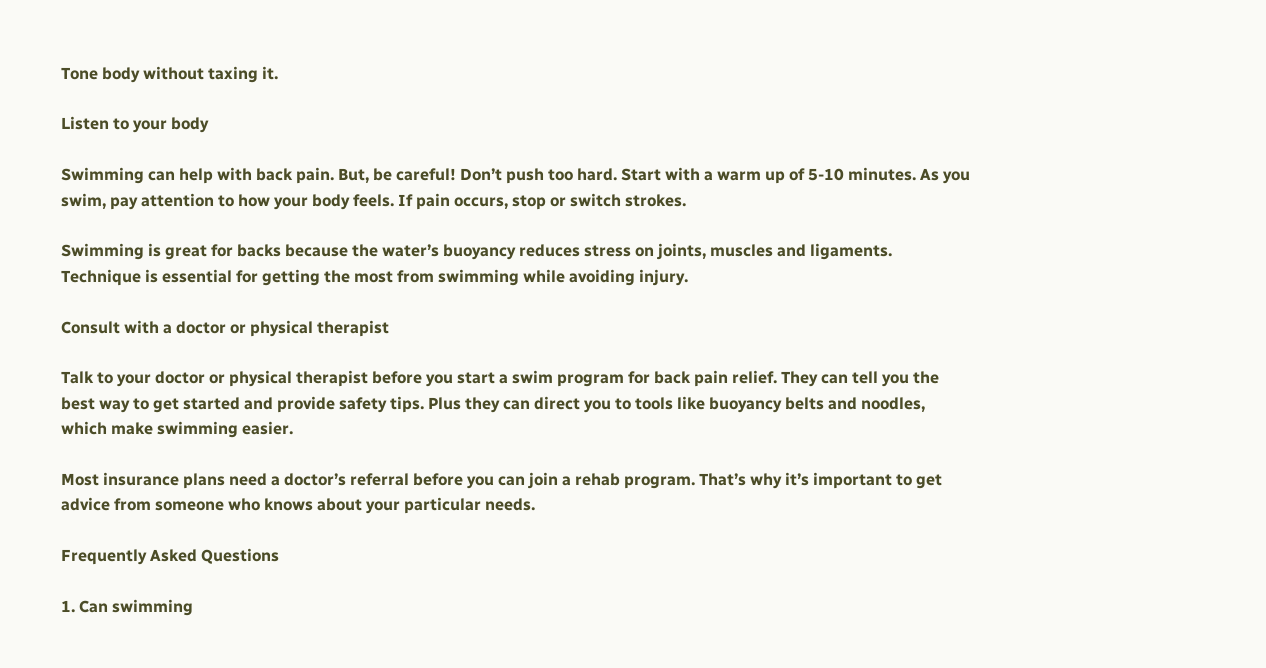Tone body without taxing it.

Listen to your body

Swimming can help with back pain. But, be careful! Don’t push too hard. Start with a warm up of 5-10 minutes. As you swim, pay attention to how your body feels. If pain occurs, stop or switch strokes.

Swimming is great for backs because the water’s buoyancy reduces stress on joints, muscles and ligaments. Technique is essential for getting the most from swimming while avoiding injury.

Consult with a doctor or physical therapist

Talk to your doctor or physical therapist before you start a swim program for back pain relief. They can tell you the best way to get started and provide safety tips. Plus they can direct you to tools like buoyancy belts and noodles, which make swimming easier.

Most insurance plans need a doctor’s referral before you can join a rehab program. That’s why it’s important to get advice from someone who knows about your particular needs.

Frequently Asked Questions

1. Can swimming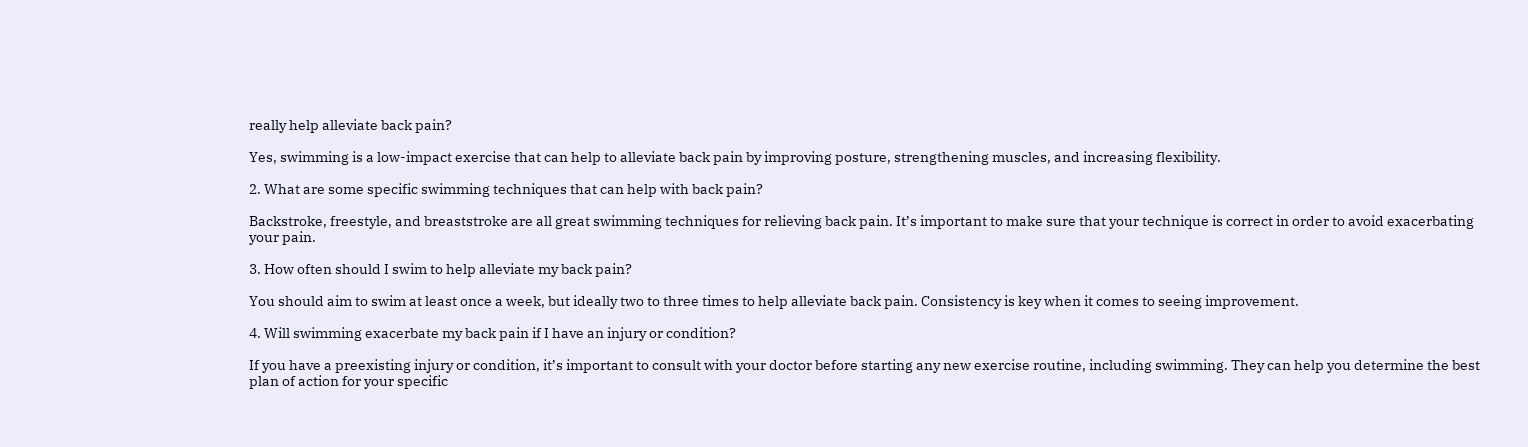really help alleviate back pain?

Yes, swimming is a low-impact exercise that can help to alleviate back pain by improving posture, strengthening muscles, and increasing flexibility.

2. What are some specific swimming techniques that can help with back pain?

Backstroke, freestyle, and breaststroke are all great swimming techniques for relieving back pain. It’s important to make sure that your technique is correct in order to avoid exacerbating your pain.

3. How often should I swim to help alleviate my back pain?

You should aim to swim at least once a week, but ideally two to three times to help alleviate back pain. Consistency is key when it comes to seeing improvement.

4. Will swimming exacerbate my back pain if I have an injury or condition?

If you have a preexisting injury or condition, it’s important to consult with your doctor before starting any new exercise routine, including swimming. They can help you determine the best plan of action for your specific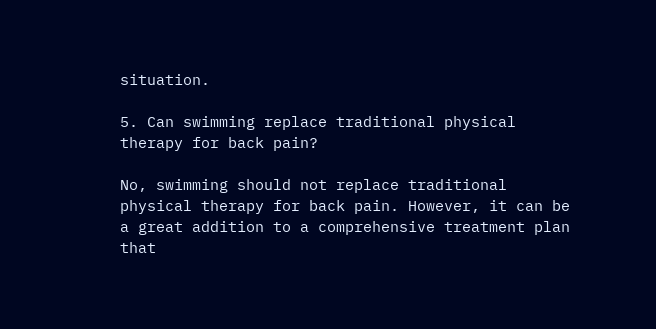situation.

5. Can swimming replace traditional physical therapy for back pain?

No, swimming should not replace traditional physical therapy for back pain. However, it can be a great addition to a comprehensive treatment plan that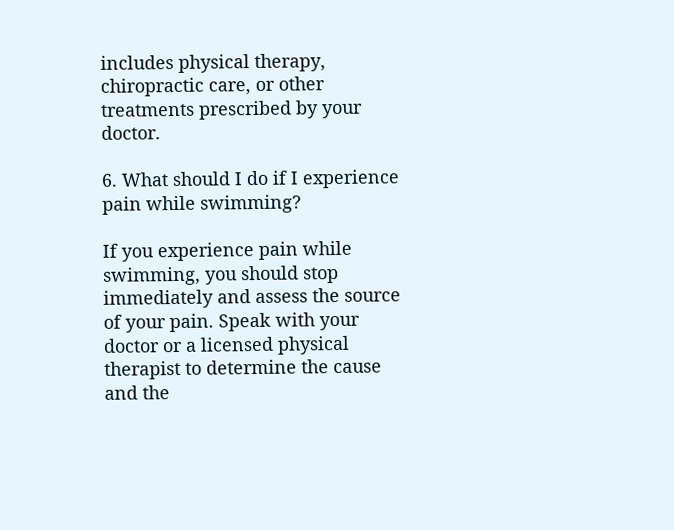includes physical therapy, chiropractic care, or other treatments prescribed by your doctor.

6. What should I do if I experience pain while swimming?

If you experience pain while swimming, you should stop immediately and assess the source of your pain. Speak with your doctor or a licensed physical therapist to determine the cause and the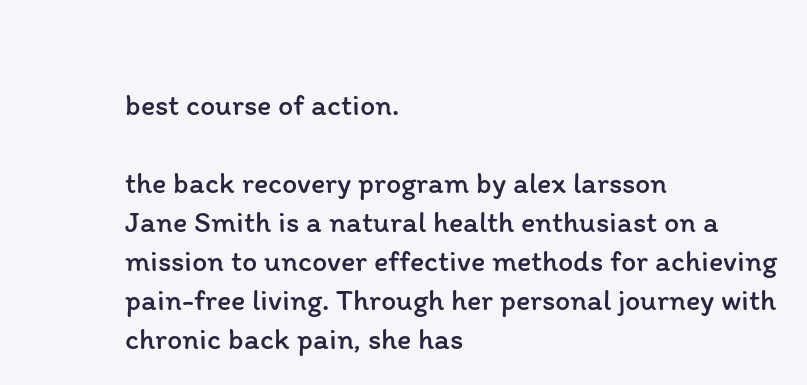best course of action.

the back recovery program by alex larsson
Jane Smith is a natural health enthusiast on a mission to uncover effective methods for achieving pain-free living. Through her personal journey with chronic back pain, she has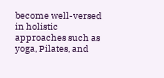become well-versed in holistic approaches such as yoga, Pilates, and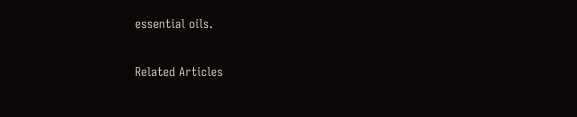essential oils.

Related Articles